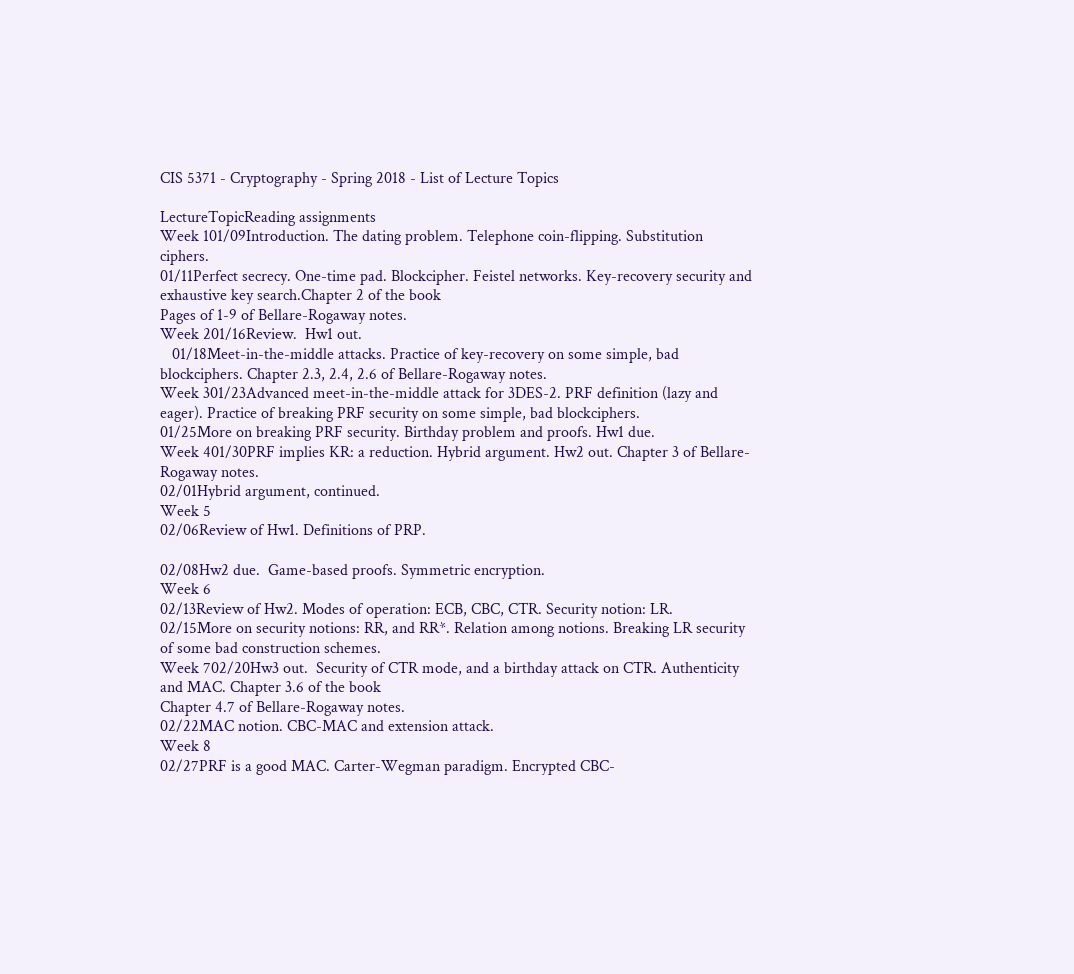CIS 5371 - Cryptography - Spring 2018 - List of Lecture Topics

LectureTopicReading assignments
Week 101/09Introduction. The dating problem. Telephone coin-flipping. Substitution ciphers.
01/11Perfect secrecy. One-time pad. Blockcipher. Feistel networks. Key-recovery security and exhaustive key search.Chapter 2 of the book
Pages of 1-9 of Bellare-Rogaway notes.
Week 201/16Review.  Hw1 out.
   01/18Meet-in-the-middle attacks. Practice of key-recovery on some simple, bad blockciphers. Chapter 2.3, 2.4, 2.6 of Bellare-Rogaway notes.
Week 301/23Advanced meet-in-the-middle attack for 3DES-2. PRF definition (lazy and eager). Practice of breaking PRF security on some simple, bad blockciphers.
01/25More on breaking PRF security. Birthday problem and proofs. Hw1 due.
Week 401/30PRF implies KR: a reduction. Hybrid argument. Hw2 out. Chapter 3 of Bellare-Rogaway notes.
02/01Hybrid argument, continued.
Week 5
02/06Review of Hw1. Definitions of PRP.

02/08Hw2 due.  Game-based proofs. Symmetric encryption.
Week 6
02/13Review of Hw2. Modes of operation: ECB, CBC, CTR. Security notion: LR.
02/15More on security notions: RR, and RR*. Relation among notions. Breaking LR security of some bad construction schemes.
Week 702/20Hw3 out.  Security of CTR mode, and a birthday attack on CTR. Authenticity and MAC. Chapter 3.6 of the book
Chapter 4.7 of Bellare-Rogaway notes.
02/22MAC notion. CBC-MAC and extension attack.
Week 8
02/27PRF is a good MAC. Carter-Wegman paradigm. Encrypted CBC-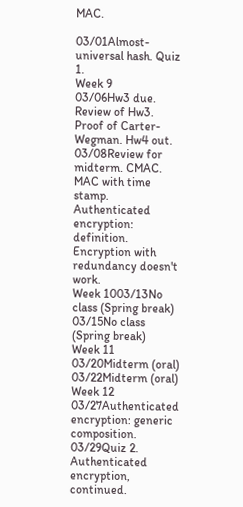MAC.

03/01Almost-universal hash. Quiz 1.
Week 9
03/06Hw3 due.  Review of Hw3. Proof of Carter-Wegman. Hw4 out.
03/08Review for midterm. CMAC. MAC with time stamp.
Authenticated encryption: definition. Encryption with redundancy doesn't work.
Week 1003/13No class (Spring break)
03/15No class (Spring break)
Week 11
03/20Midterm (oral)
03/22Midterm (oral)
Week 12
03/27Authenticated encryption: generic composition.
03/29Quiz 2. Authenticated encryption, continued.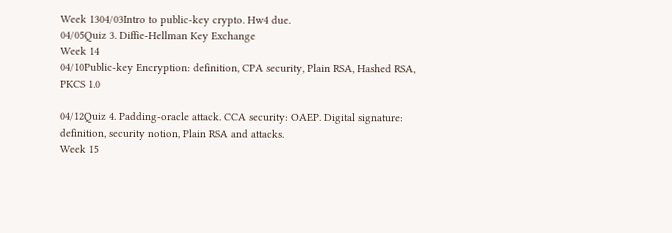Week 1304/03Intro to public-key crypto. Hw4 due.
04/05Quiz 3. Diffie-Hellman Key Exchange
Week 14
04/10Public-key Encryption: definition, CPA security, Plain RSA, Hashed RSA, PKCS 1.0

04/12Quiz 4. Padding-oracle attack. CCA security: OAEP. Digital signature: definition, security notion, Plain RSA and attacks.
Week 15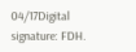04/17Digital signature: FDH.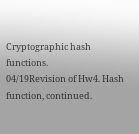Cryptographic hash functions.
04/19Revision of Hw4. Hash function, continued.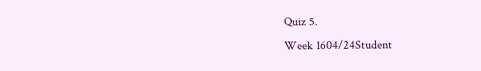Quiz 5.
Week 1604/24Student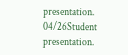presentation.
04/26Student presentation.